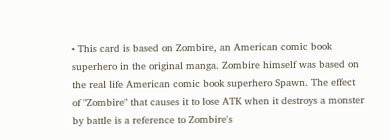• This card is based on Zombire, an American comic book superhero in the original manga. Zombire himself was based on the real life American comic book superhero Spawn. The effect of "Zombire" that causes it to lose ATK when it destroys a monster by battle is a reference to Zombire's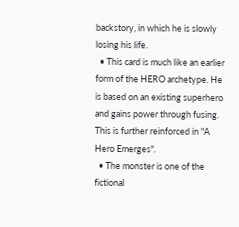backstory, in which he is slowly losing his life.
  • This card is much like an earlier form of the HERO archetype. He is based on an existing superhero and gains power through fusing. This is further reinforced in "A Hero Emerges".
  • The monster is one of the fictional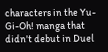characters in the Yu-Gi-Oh! manga that didn't debut in Duel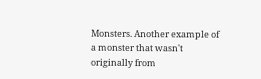Monsters. Another example of a monster that wasn't originally from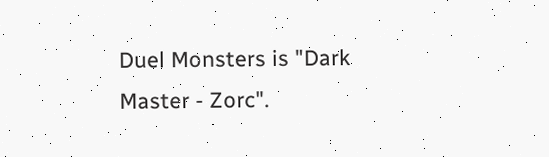Duel Monsters is "Dark Master - Zorc".